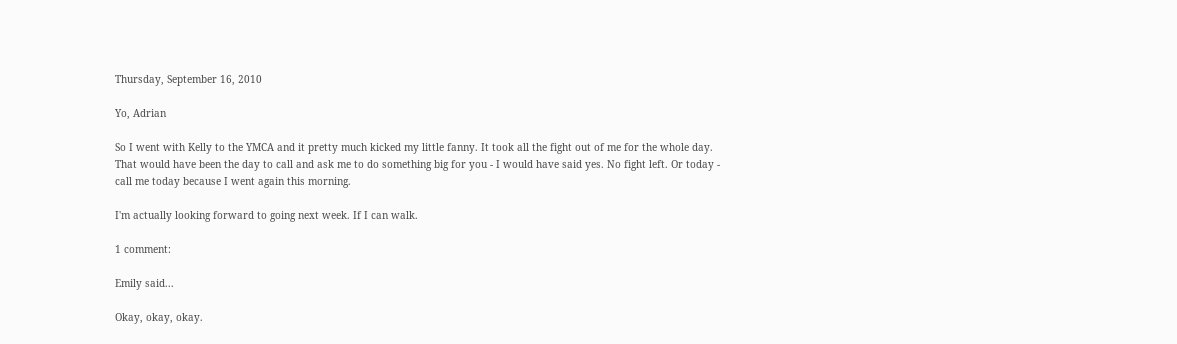Thursday, September 16, 2010

Yo, Adrian

So I went with Kelly to the YMCA and it pretty much kicked my little fanny. It took all the fight out of me for the whole day. That would have been the day to call and ask me to do something big for you - I would have said yes. No fight left. Or today - call me today because I went again this morning.

I'm actually looking forward to going next week. If I can walk.

1 comment:

Emily said...

Okay, okay, okay.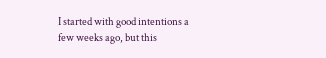I started with good intentions a few weeks ago, but this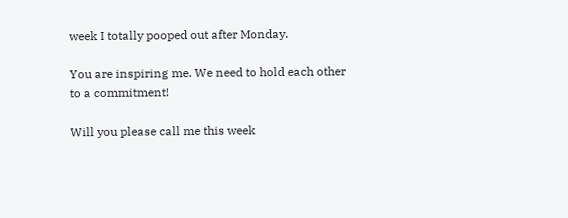week I totally pooped out after Monday.

You are inspiring me. We need to hold each other to a commitment!

Will you please call me this week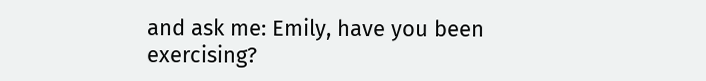and ask me: Emily, have you been exercising?